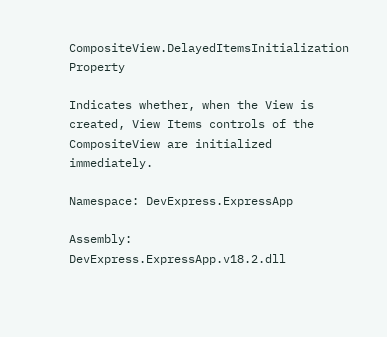CompositeView.DelayedItemsInitialization Property

Indicates whether, when the View is created, View Items controls of the CompositeView are initialized immediately.

Namespace: DevExpress.ExpressApp

Assembly: DevExpress.ExpressApp.v18.2.dll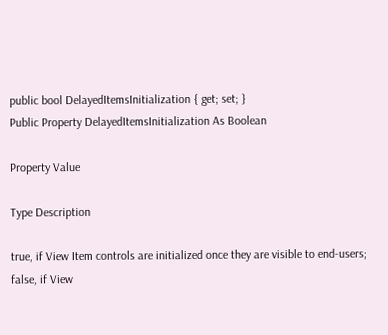public bool DelayedItemsInitialization { get; set; }
Public Property DelayedItemsInitialization As Boolean

Property Value

Type Description

true, if View Item controls are initialized once they are visible to end-users; false, if View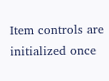Item controls are initialized once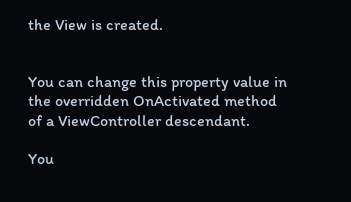the View is created.


You can change this property value in the overridden OnActivated method of a ViewController descendant.

You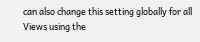can also change this setting globally for all Views using the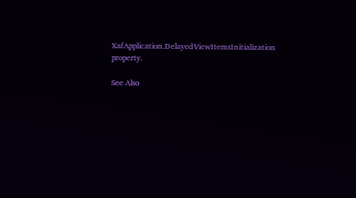XafApplication.DelayedViewItemsInitialization property.

See Also